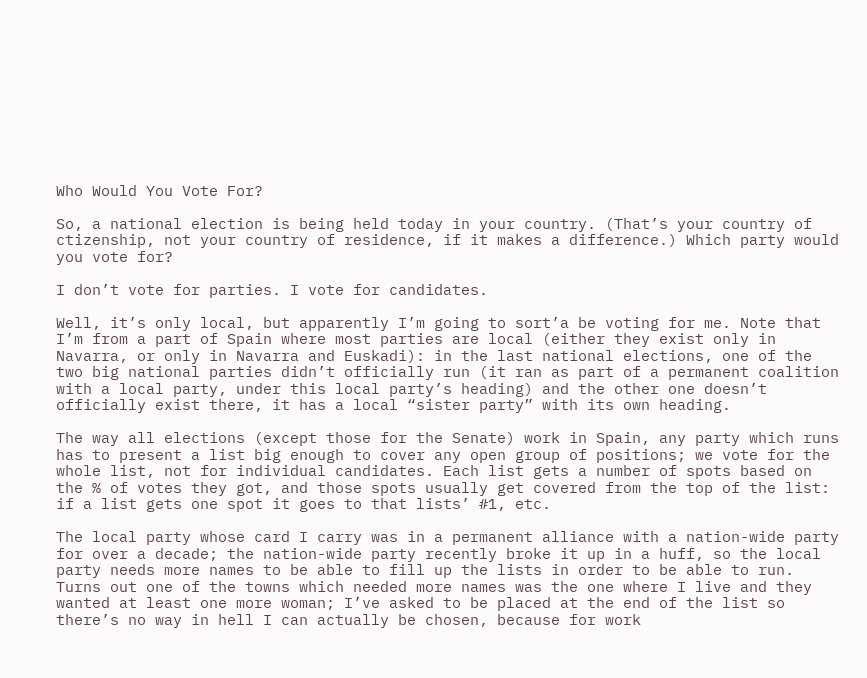Who Would You Vote For?

So, a national election is being held today in your country. (That’s your country of ctizenship, not your country of residence, if it makes a difference.) Which party would you vote for?

I don’t vote for parties. I vote for candidates.

Well, it’s only local, but apparently I’m going to sort’a be voting for me. Note that I’m from a part of Spain where most parties are local (either they exist only in Navarra, or only in Navarra and Euskadi): in the last national elections, one of the two big national parties didn’t officially run (it ran as part of a permanent coalition with a local party, under this local party’s heading) and the other one doesn’t officially exist there, it has a local “sister party” with its own heading.

The way all elections (except those for the Senate) work in Spain, any party which runs has to present a list big enough to cover any open group of positions; we vote for the whole list, not for individual candidates. Each list gets a number of spots based on the % of votes they got, and those spots usually get covered from the top of the list: if a list gets one spot it goes to that lists’ #1, etc.

The local party whose card I carry was in a permanent alliance with a nation-wide party for over a decade; the nation-wide party recently broke it up in a huff, so the local party needs more names to be able to fill up the lists in order to be able to run. Turns out one of the towns which needed more names was the one where I live and they wanted at least one more woman; I’ve asked to be placed at the end of the list so there’s no way in hell I can actually be chosen, because for work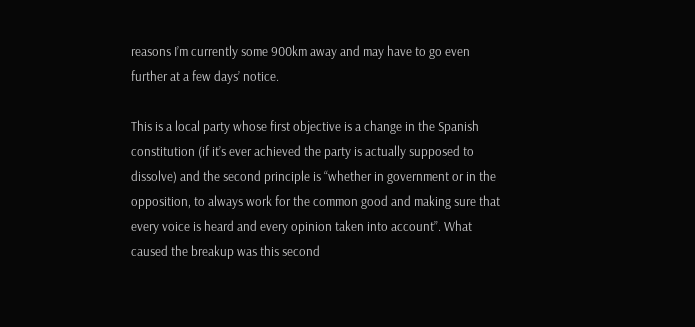reasons I’m currently some 900km away and may have to go even further at a few days’ notice.

This is a local party whose first objective is a change in the Spanish constitution (if it’s ever achieved the party is actually supposed to dissolve) and the second principle is “whether in government or in the opposition, to always work for the common good and making sure that every voice is heard and every opinion taken into account”. What caused the breakup was this second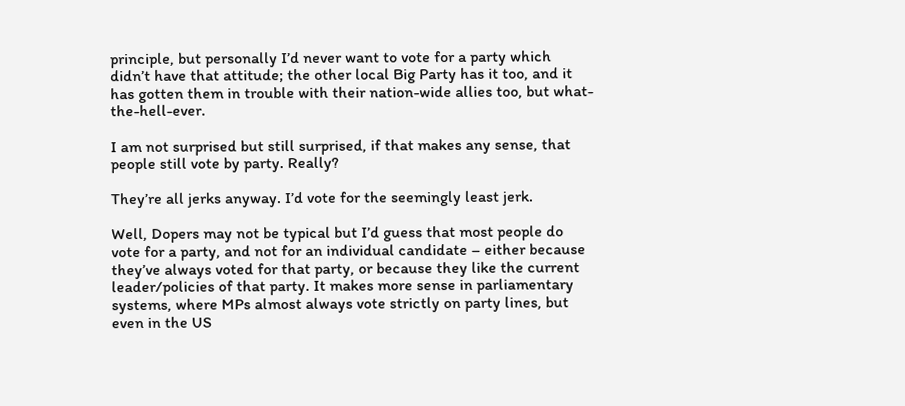principle, but personally I’d never want to vote for a party which didn’t have that attitude; the other local Big Party has it too, and it has gotten them in trouble with their nation-wide allies too, but what-the-hell-ever.

I am not surprised but still surprised, if that makes any sense, that people still vote by party. Really?

They’re all jerks anyway. I’d vote for the seemingly least jerk.

Well, Dopers may not be typical but I’d guess that most people do vote for a party, and not for an individual candidate – either because they’ve always voted for that party, or because they like the current leader/policies of that party. It makes more sense in parliamentary systems, where MPs almost always vote strictly on party lines, but even in the US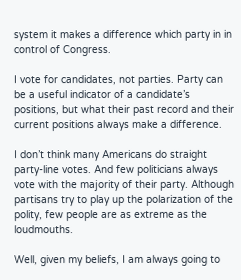system it makes a difference which party in in control of Congress.

I vote for candidates, not parties. Party can be a useful indicator of a candidate’s positions, but what their past record and their current positions always make a difference.

I don’t think many Americans do straight party-line votes. And few politicians always vote with the majority of their party. Although partisans try to play up the polarization of the polity, few people are as extreme as the loudmouths.

Well, given my beliefs, I am always going to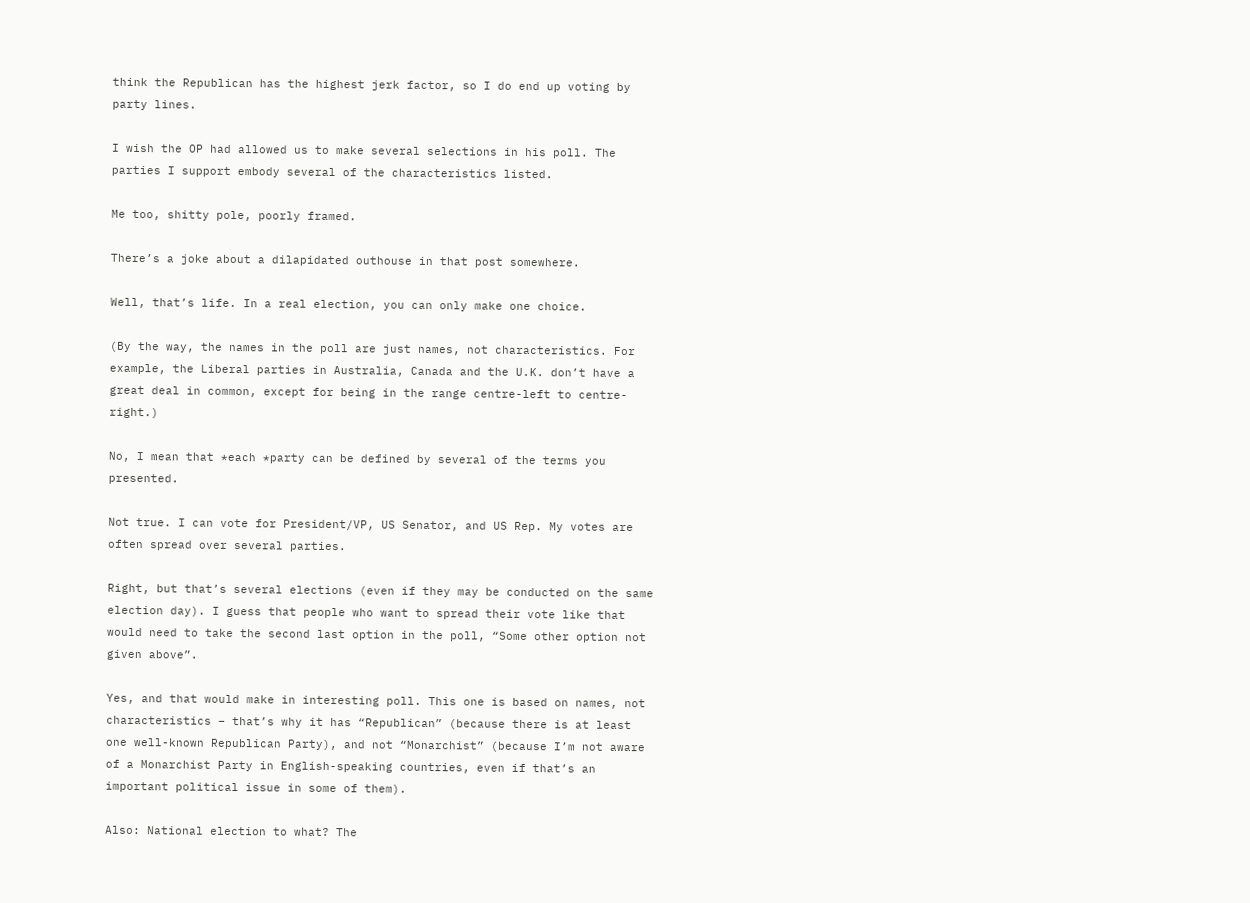think the Republican has the highest jerk factor, so I do end up voting by party lines.

I wish the OP had allowed us to make several selections in his poll. The parties I support embody several of the characteristics listed.

Me too, shitty pole, poorly framed.

There’s a joke about a dilapidated outhouse in that post somewhere.

Well, that’s life. In a real election, you can only make one choice.

(By the way, the names in the poll are just names, not characteristics. For example, the Liberal parties in Australia, Canada and the U.K. don’t have a great deal in common, except for being in the range centre-left to centre-right.)

No, I mean that *each *party can be defined by several of the terms you presented.

Not true. I can vote for President/VP, US Senator, and US Rep. My votes are often spread over several parties.

Right, but that’s several elections (even if they may be conducted on the same election day). I guess that people who want to spread their vote like that would need to take the second last option in the poll, “Some other option not given above”.

Yes, and that would make in interesting poll. This one is based on names, not characteristics – that’s why it has “Republican” (because there is at least one well-known Republican Party), and not “Monarchist” (because I’m not aware of a Monarchist Party in English-speaking countries, even if that’s an important political issue in some of them).

Also: National election to what? The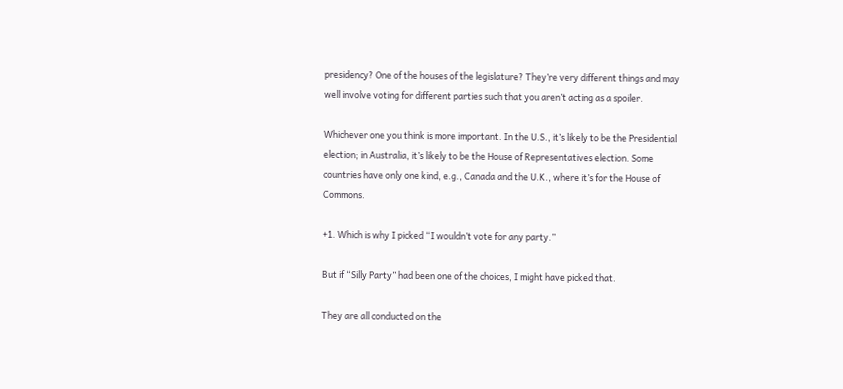presidency? One of the houses of the legislature? They’re very different things and may well involve voting for different parties such that you aren’t acting as a spoiler.

Whichever one you think is more important. In the U.S., it’s likely to be the Presidential election; in Australia, it’s likely to be the House of Representatives election. Some countries have only one kind, e.g., Canada and the U.K., where it’s for the House of Commons.

+1. Which is why I picked “I wouldn’t vote for any party.”

But if “Silly Party” had been one of the choices, I might have picked that.

They are all conducted on the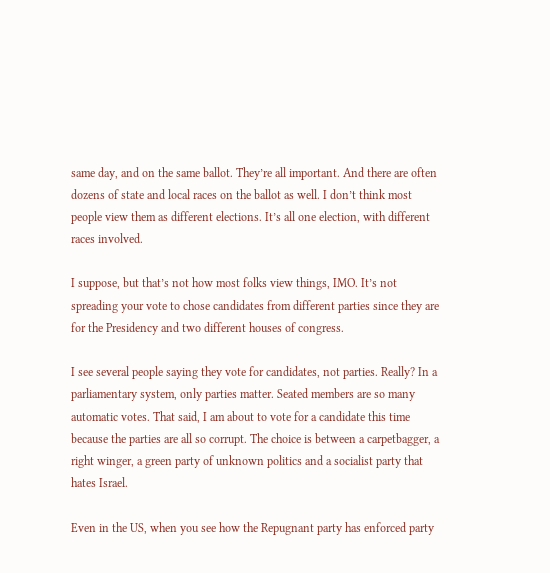same day, and on the same ballot. They’re all important. And there are often dozens of state and local races on the ballot as well. I don’t think most people view them as different elections. It’s all one election, with different races involved.

I suppose, but that’s not how most folks view things, IMO. It’s not spreading your vote to chose candidates from different parties since they are for the Presidency and two different houses of congress.

I see several people saying they vote for candidates, not parties. Really? In a parliamentary system, only parties matter. Seated members are so many automatic votes. That said, I am about to vote for a candidate this time because the parties are all so corrupt. The choice is between a carpetbagger, a right winger, a green party of unknown politics and a socialist party that hates Israel.

Even in the US, when you see how the Repugnant party has enforced party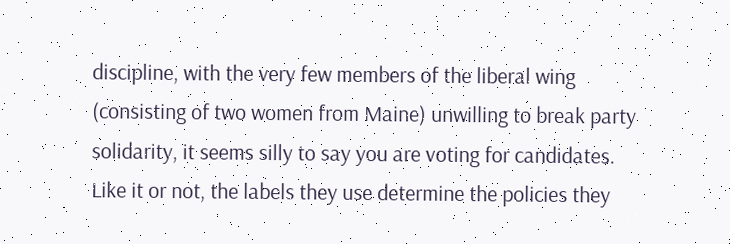discipline, with the very few members of the liberal wing (consisting of two women from Maine) unwilling to break party solidarity, it seems silly to say you are voting for candidates. Like it or not, the labels they use determine the policies they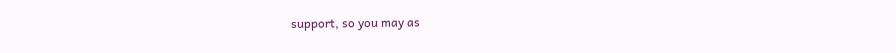support, so you may as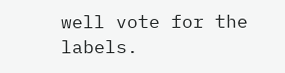well vote for the labels.